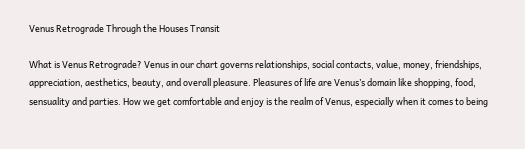Venus Retrograde Through the Houses Transit

What is Venus Retrograde? Venus in our chart governs relationships, social contacts, value, money, friendships, appreciation, aesthetics, beauty, and overall pleasure. Pleasures of life are Venus’s domain like shopping, food, sensuality and parties. How we get comfortable and enjoy is the realm of Venus, especially when it comes to being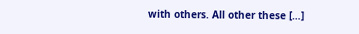with others. All other these […]